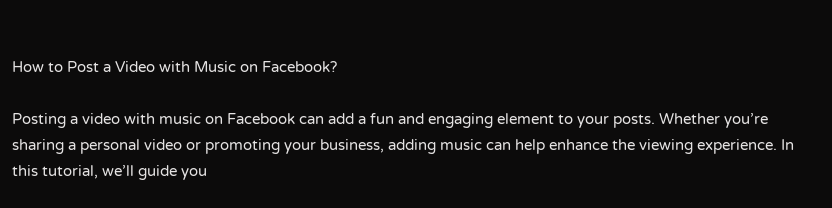How to Post a Video with Music on Facebook?

Posting a video with music on Facebook can add a fun and engaging element to your posts. Whether you’re sharing a personal video or promoting your business, adding music can help enhance the viewing experience. In this tutorial, we’ll guide you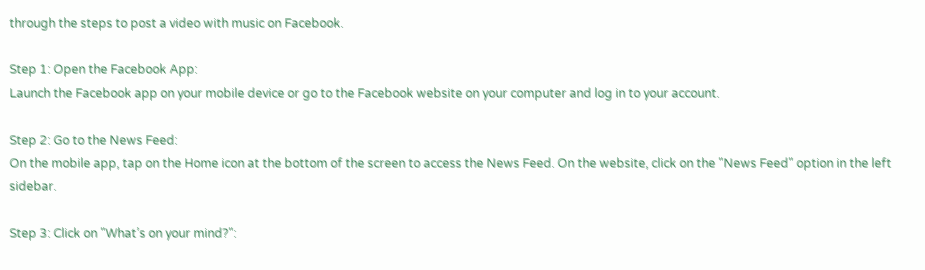through the steps to post a video with music on Facebook.

Step 1: Open the Facebook App:
Launch the Facebook app on your mobile device or go to the Facebook website on your computer and log in to your account.

Step 2: Go to the News Feed:
On the mobile app, tap on the Home icon at the bottom of the screen to access the News Feed. On the website, click on the "News Feed" option in the left sidebar.

Step 3: Click on "What’s on your mind?":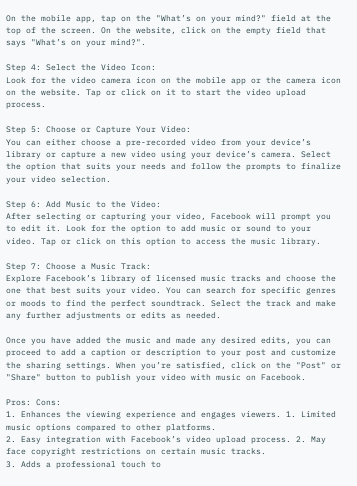On the mobile app, tap on the "What’s on your mind?" field at the top of the screen. On the website, click on the empty field that says "What’s on your mind?".

Step 4: Select the Video Icon:
Look for the video camera icon on the mobile app or the camera icon on the website. Tap or click on it to start the video upload process.

Step 5: Choose or Capture Your Video:
You can either choose a pre-recorded video from your device’s library or capture a new video using your device’s camera. Select the option that suits your needs and follow the prompts to finalize your video selection.

Step 6: Add Music to the Video:
After selecting or capturing your video, Facebook will prompt you to edit it. Look for the option to add music or sound to your video. Tap or click on this option to access the music library.

Step 7: Choose a Music Track:
Explore Facebook’s library of licensed music tracks and choose the one that best suits your video. You can search for specific genres or moods to find the perfect soundtrack. Select the track and make any further adjustments or edits as needed.

Once you have added the music and made any desired edits, you can proceed to add a caption or description to your post and customize the sharing settings. When you’re satisfied, click on the "Post" or "Share" button to publish your video with music on Facebook.

Pros: Cons:
1. Enhances the viewing experience and engages viewers. 1. Limited music options compared to other platforms.
2. Easy integration with Facebook’s video upload process. 2. May face copyright restrictions on certain music tracks.
3. Adds a professional touch to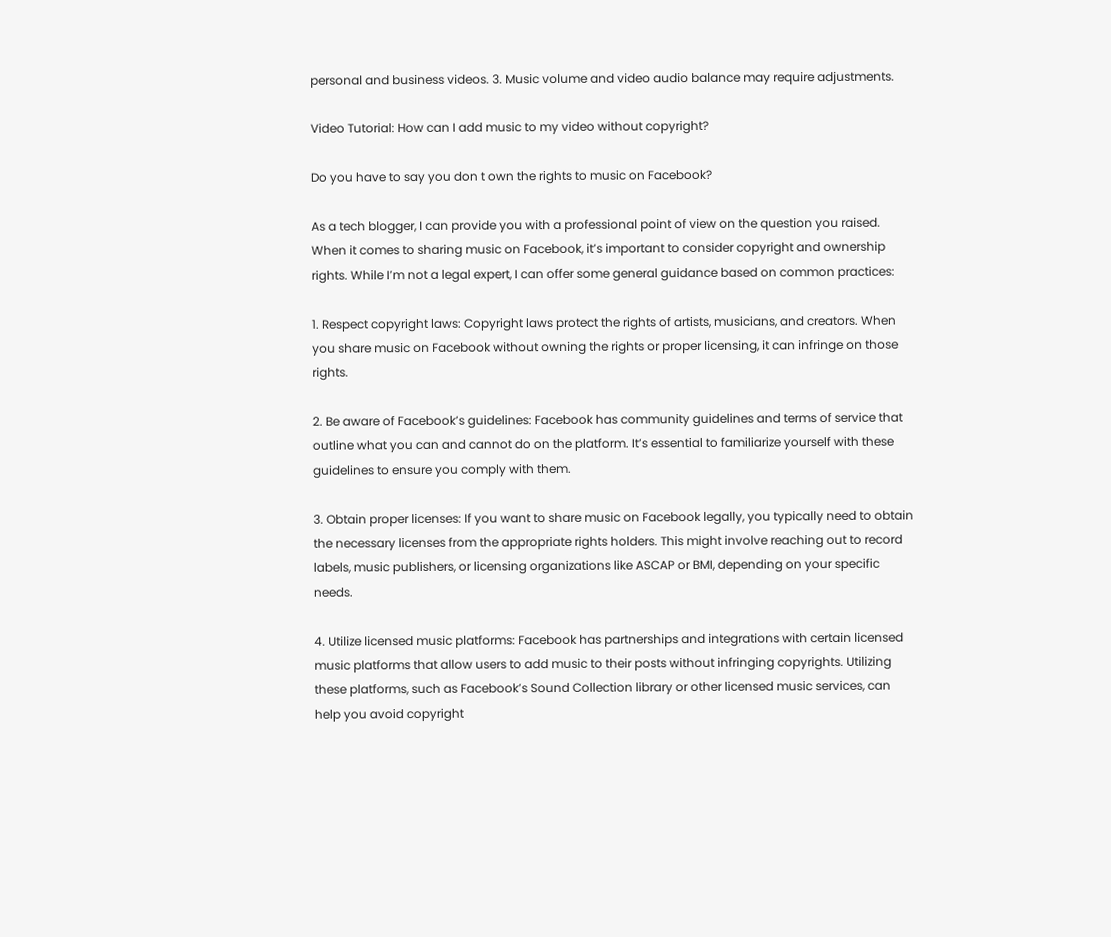personal and business videos. 3. Music volume and video audio balance may require adjustments.

Video Tutorial: How can I add music to my video without copyright?

Do you have to say you don t own the rights to music on Facebook?

As a tech blogger, I can provide you with a professional point of view on the question you raised. When it comes to sharing music on Facebook, it’s important to consider copyright and ownership rights. While I’m not a legal expert, I can offer some general guidance based on common practices:

1. Respect copyright laws: Copyright laws protect the rights of artists, musicians, and creators. When you share music on Facebook without owning the rights or proper licensing, it can infringe on those rights.

2. Be aware of Facebook’s guidelines: Facebook has community guidelines and terms of service that outline what you can and cannot do on the platform. It’s essential to familiarize yourself with these guidelines to ensure you comply with them.

3. Obtain proper licenses: If you want to share music on Facebook legally, you typically need to obtain the necessary licenses from the appropriate rights holders. This might involve reaching out to record labels, music publishers, or licensing organizations like ASCAP or BMI, depending on your specific needs.

4. Utilize licensed music platforms: Facebook has partnerships and integrations with certain licensed music platforms that allow users to add music to their posts without infringing copyrights. Utilizing these platforms, such as Facebook’s Sound Collection library or other licensed music services, can help you avoid copyright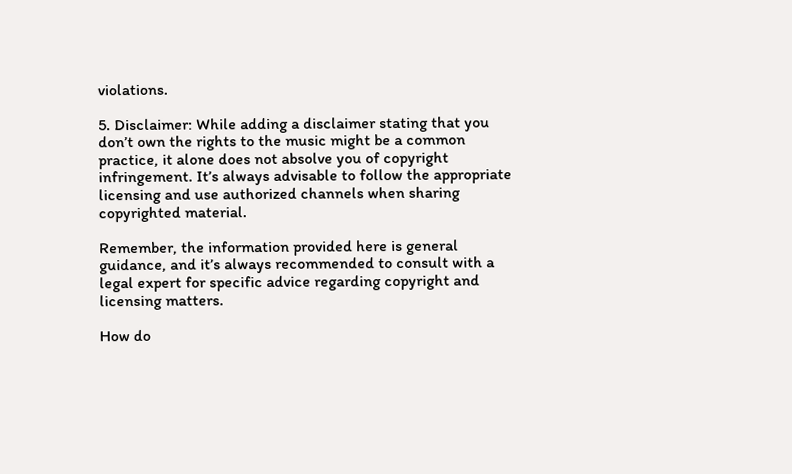violations.

5. Disclaimer: While adding a disclaimer stating that you don’t own the rights to the music might be a common practice, it alone does not absolve you of copyright infringement. It’s always advisable to follow the appropriate licensing and use authorized channels when sharing copyrighted material.

Remember, the information provided here is general guidance, and it’s always recommended to consult with a legal expert for specific advice regarding copyright and licensing matters.

How do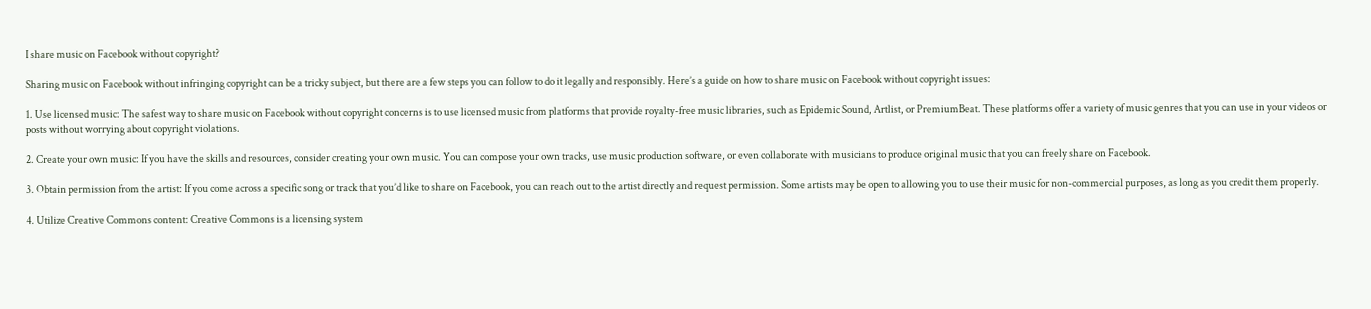I share music on Facebook without copyright?

Sharing music on Facebook without infringing copyright can be a tricky subject, but there are a few steps you can follow to do it legally and responsibly. Here’s a guide on how to share music on Facebook without copyright issues:

1. Use licensed music: The safest way to share music on Facebook without copyright concerns is to use licensed music from platforms that provide royalty-free music libraries, such as Epidemic Sound, Artlist, or PremiumBeat. These platforms offer a variety of music genres that you can use in your videos or posts without worrying about copyright violations.

2. Create your own music: If you have the skills and resources, consider creating your own music. You can compose your own tracks, use music production software, or even collaborate with musicians to produce original music that you can freely share on Facebook.

3. Obtain permission from the artist: If you come across a specific song or track that you’d like to share on Facebook, you can reach out to the artist directly and request permission. Some artists may be open to allowing you to use their music for non-commercial purposes, as long as you credit them properly.

4. Utilize Creative Commons content: Creative Commons is a licensing system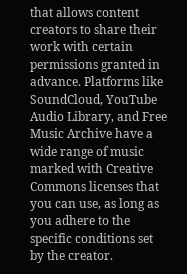that allows content creators to share their work with certain permissions granted in advance. Platforms like SoundCloud, YouTube Audio Library, and Free Music Archive have a wide range of music marked with Creative Commons licenses that you can use, as long as you adhere to the specific conditions set by the creator.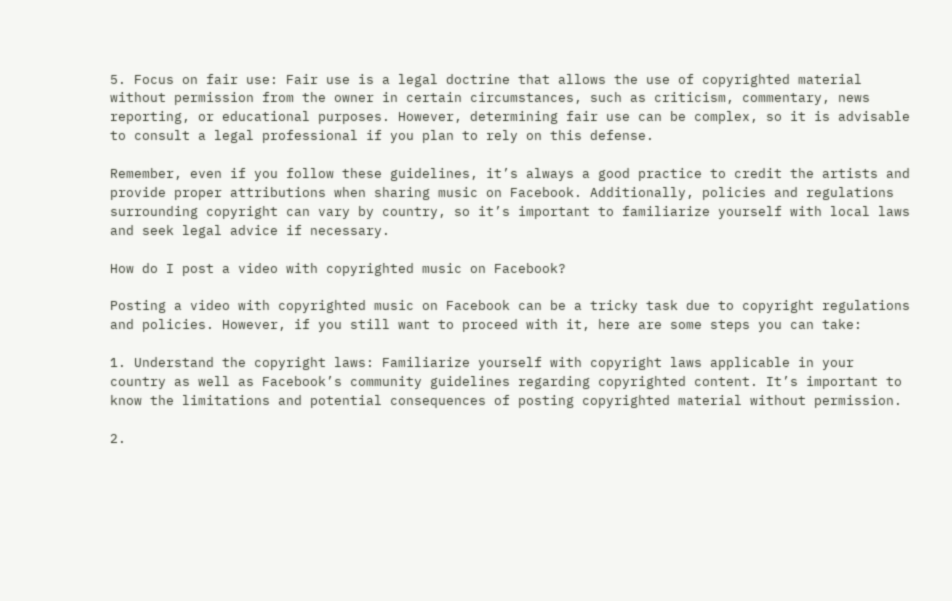5. Focus on fair use: Fair use is a legal doctrine that allows the use of copyrighted material without permission from the owner in certain circumstances, such as criticism, commentary, news reporting, or educational purposes. However, determining fair use can be complex, so it is advisable to consult a legal professional if you plan to rely on this defense.

Remember, even if you follow these guidelines, it’s always a good practice to credit the artists and provide proper attributions when sharing music on Facebook. Additionally, policies and regulations surrounding copyright can vary by country, so it’s important to familiarize yourself with local laws and seek legal advice if necessary.

How do I post a video with copyrighted music on Facebook?

Posting a video with copyrighted music on Facebook can be a tricky task due to copyright regulations and policies. However, if you still want to proceed with it, here are some steps you can take:

1. Understand the copyright laws: Familiarize yourself with copyright laws applicable in your country as well as Facebook’s community guidelines regarding copyrighted content. It’s important to know the limitations and potential consequences of posting copyrighted material without permission.

2.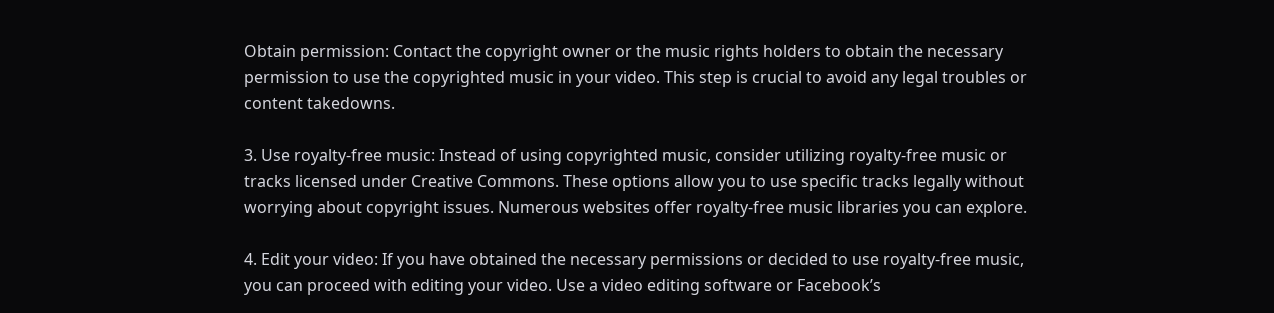Obtain permission: Contact the copyright owner or the music rights holders to obtain the necessary permission to use the copyrighted music in your video. This step is crucial to avoid any legal troubles or content takedowns.

3. Use royalty-free music: Instead of using copyrighted music, consider utilizing royalty-free music or tracks licensed under Creative Commons. These options allow you to use specific tracks legally without worrying about copyright issues. Numerous websites offer royalty-free music libraries you can explore.

4. Edit your video: If you have obtained the necessary permissions or decided to use royalty-free music, you can proceed with editing your video. Use a video editing software or Facebook’s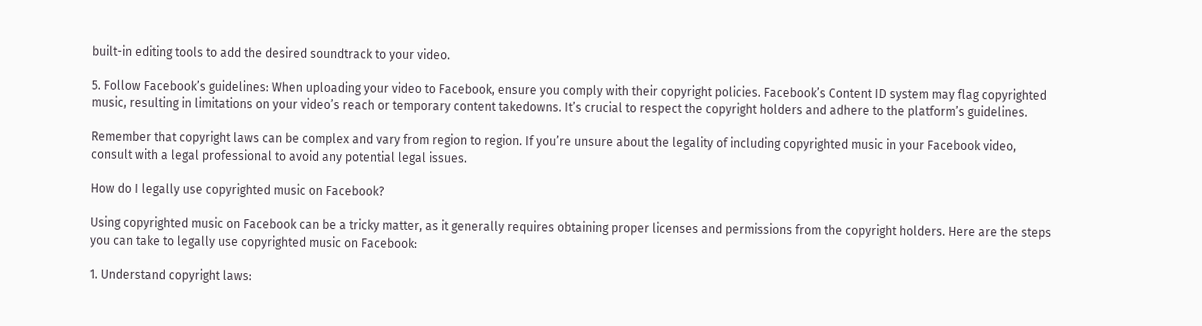built-in editing tools to add the desired soundtrack to your video.

5. Follow Facebook’s guidelines: When uploading your video to Facebook, ensure you comply with their copyright policies. Facebook’s Content ID system may flag copyrighted music, resulting in limitations on your video’s reach or temporary content takedowns. It’s crucial to respect the copyright holders and adhere to the platform’s guidelines.

Remember that copyright laws can be complex and vary from region to region. If you’re unsure about the legality of including copyrighted music in your Facebook video, consult with a legal professional to avoid any potential legal issues.

How do I legally use copyrighted music on Facebook?

Using copyrighted music on Facebook can be a tricky matter, as it generally requires obtaining proper licenses and permissions from the copyright holders. Here are the steps you can take to legally use copyrighted music on Facebook:

1. Understand copyright laws: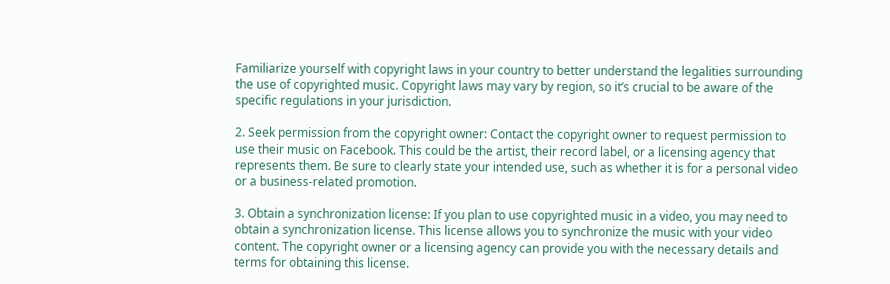Familiarize yourself with copyright laws in your country to better understand the legalities surrounding the use of copyrighted music. Copyright laws may vary by region, so it’s crucial to be aware of the specific regulations in your jurisdiction.

2. Seek permission from the copyright owner: Contact the copyright owner to request permission to use their music on Facebook. This could be the artist, their record label, or a licensing agency that represents them. Be sure to clearly state your intended use, such as whether it is for a personal video or a business-related promotion.

3. Obtain a synchronization license: If you plan to use copyrighted music in a video, you may need to obtain a synchronization license. This license allows you to synchronize the music with your video content. The copyright owner or a licensing agency can provide you with the necessary details and terms for obtaining this license.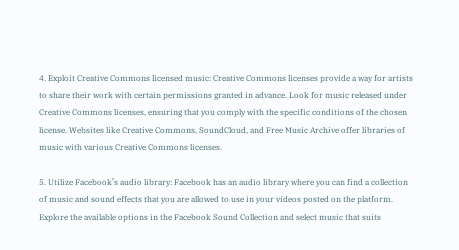4. Exploit Creative Commons licensed music: Creative Commons licenses provide a way for artists to share their work with certain permissions granted in advance. Look for music released under Creative Commons licenses, ensuring that you comply with the specific conditions of the chosen license. Websites like Creative Commons, SoundCloud, and Free Music Archive offer libraries of music with various Creative Commons licenses.

5. Utilize Facebook’s audio library: Facebook has an audio library where you can find a collection of music and sound effects that you are allowed to use in your videos posted on the platform. Explore the available options in the Facebook Sound Collection and select music that suits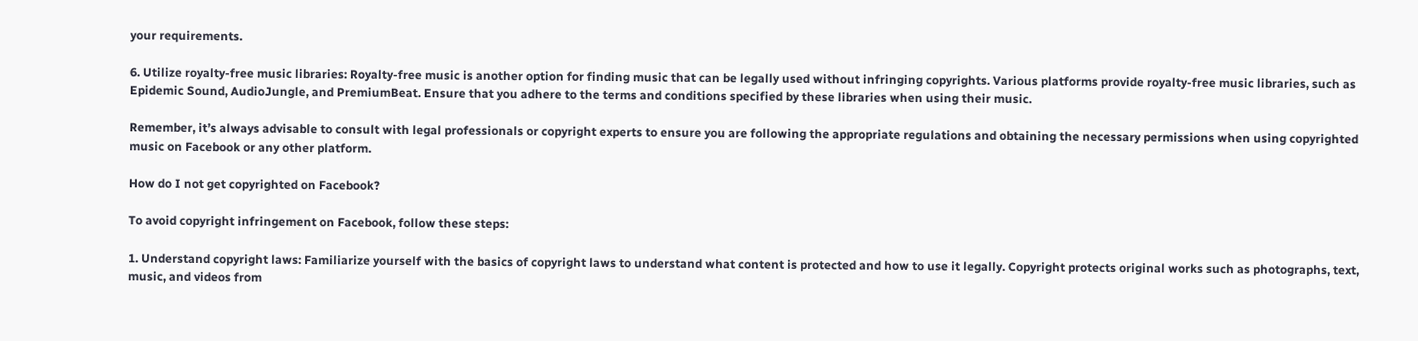your requirements.

6. Utilize royalty-free music libraries: Royalty-free music is another option for finding music that can be legally used without infringing copyrights. Various platforms provide royalty-free music libraries, such as Epidemic Sound, AudioJungle, and PremiumBeat. Ensure that you adhere to the terms and conditions specified by these libraries when using their music.

Remember, it’s always advisable to consult with legal professionals or copyright experts to ensure you are following the appropriate regulations and obtaining the necessary permissions when using copyrighted music on Facebook or any other platform.

How do I not get copyrighted on Facebook?

To avoid copyright infringement on Facebook, follow these steps:

1. Understand copyright laws: Familiarize yourself with the basics of copyright laws to understand what content is protected and how to use it legally. Copyright protects original works such as photographs, text, music, and videos from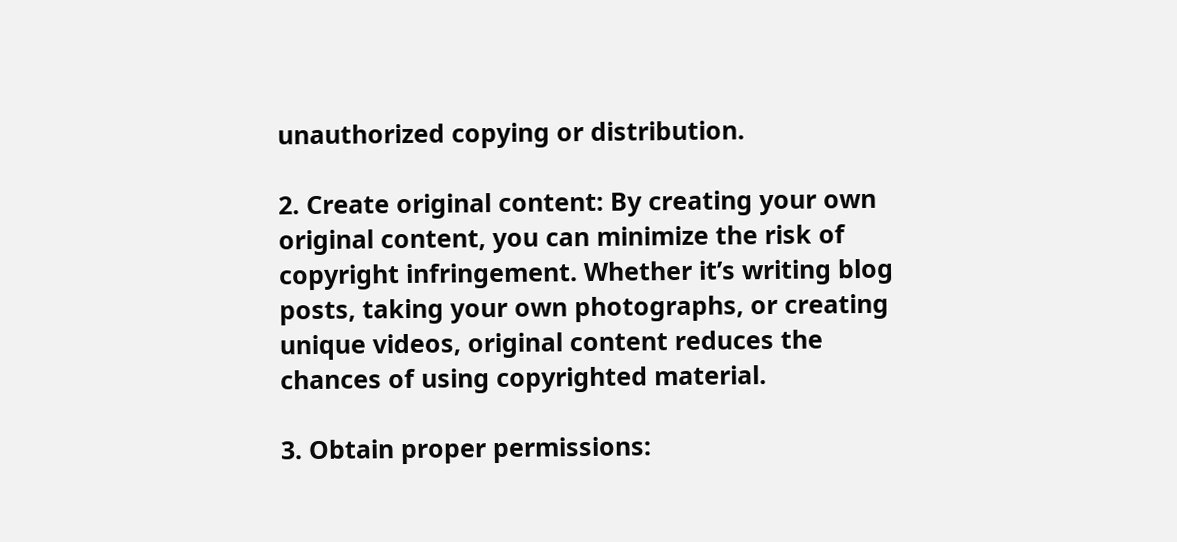unauthorized copying or distribution.

2. Create original content: By creating your own original content, you can minimize the risk of copyright infringement. Whether it’s writing blog posts, taking your own photographs, or creating unique videos, original content reduces the chances of using copyrighted material.

3. Obtain proper permissions: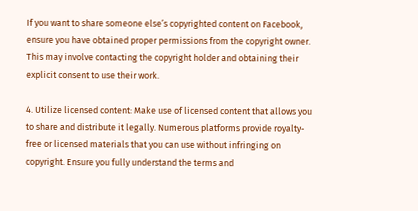If you want to share someone else’s copyrighted content on Facebook, ensure you have obtained proper permissions from the copyright owner. This may involve contacting the copyright holder and obtaining their explicit consent to use their work.

4. Utilize licensed content: Make use of licensed content that allows you to share and distribute it legally. Numerous platforms provide royalty-free or licensed materials that you can use without infringing on copyright. Ensure you fully understand the terms and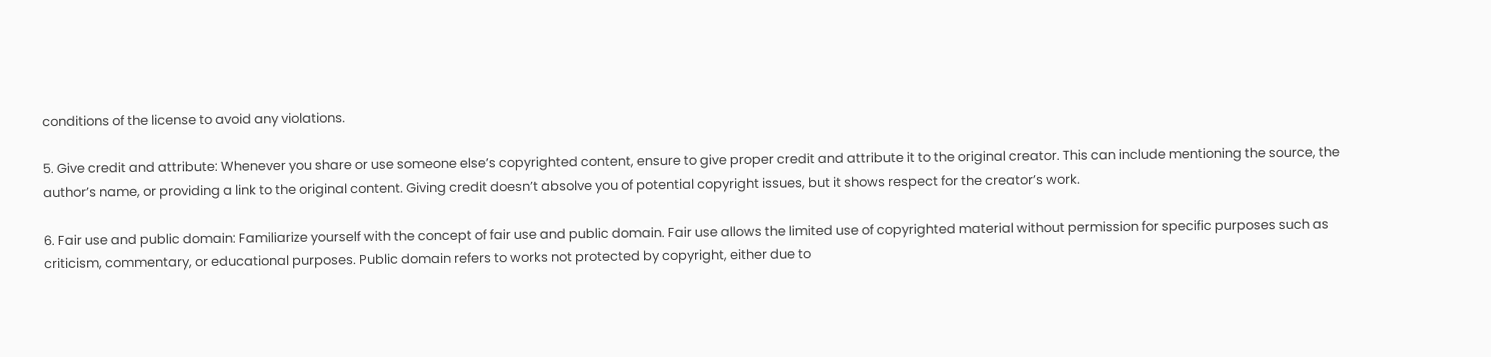conditions of the license to avoid any violations.

5. Give credit and attribute: Whenever you share or use someone else’s copyrighted content, ensure to give proper credit and attribute it to the original creator. This can include mentioning the source, the author’s name, or providing a link to the original content. Giving credit doesn’t absolve you of potential copyright issues, but it shows respect for the creator’s work.

6. Fair use and public domain: Familiarize yourself with the concept of fair use and public domain. Fair use allows the limited use of copyrighted material without permission for specific purposes such as criticism, commentary, or educational purposes. Public domain refers to works not protected by copyright, either due to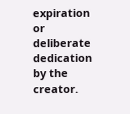expiration or deliberate dedication by the creator.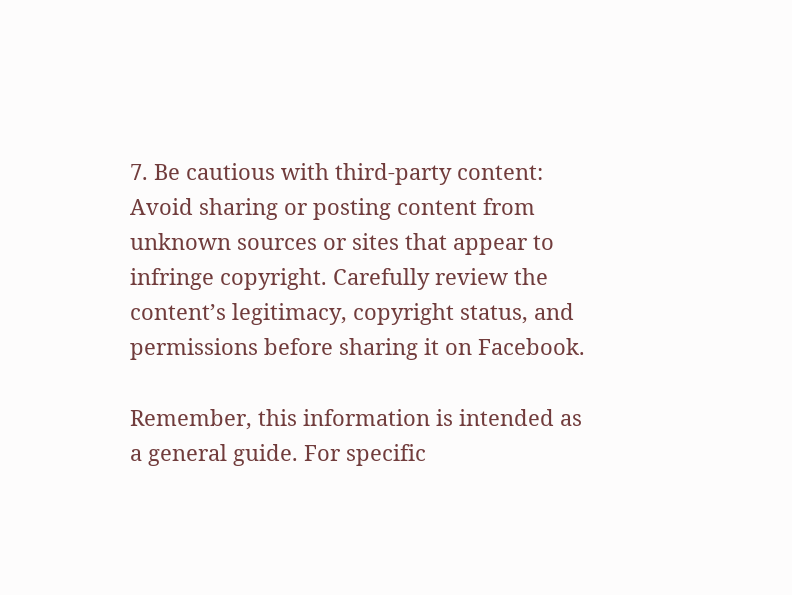7. Be cautious with third-party content: Avoid sharing or posting content from unknown sources or sites that appear to infringe copyright. Carefully review the content’s legitimacy, copyright status, and permissions before sharing it on Facebook.

Remember, this information is intended as a general guide. For specific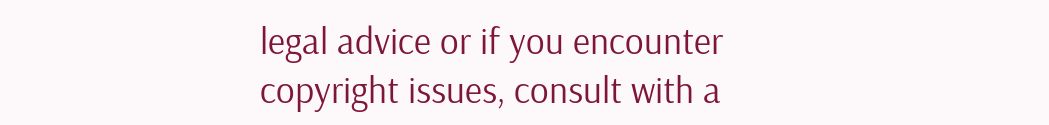legal advice or if you encounter copyright issues, consult with a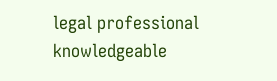legal professional knowledgeable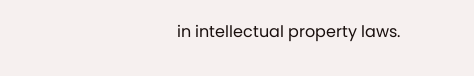in intellectual property laws.